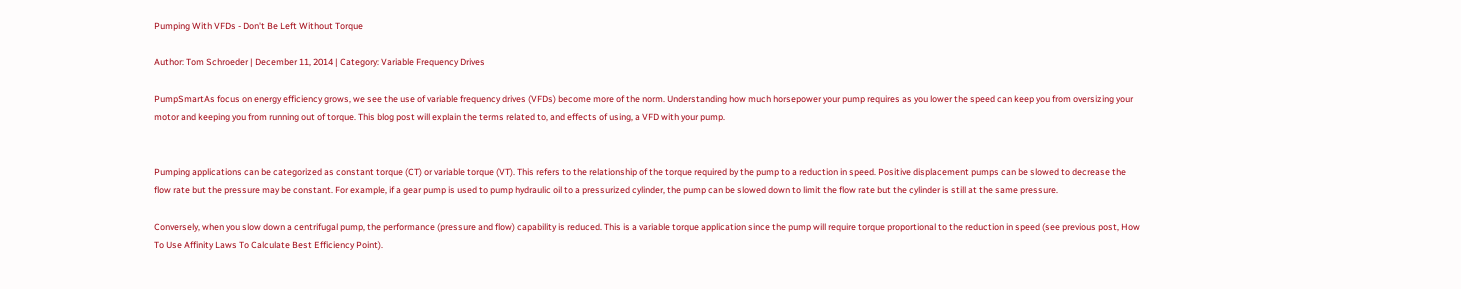Pumping With VFDs - Don't Be Left Without Torque

Author: Tom Schroeder | December 11, 2014 | Category: Variable Frequency Drives

PumpSmartAs focus on energy efficiency grows, we see the use of variable frequency drives (VFDs) become more of the norm. Understanding how much horsepower your pump requires as you lower the speed can keep you from oversizing your motor and keeping you from running out of torque. This blog post will explain the terms related to, and effects of using, a VFD with your pump.


Pumping applications can be categorized as constant torque (CT) or variable torque (VT). This refers to the relationship of the torque required by the pump to a reduction in speed. Positive displacement pumps can be slowed to decrease the flow rate but the pressure may be constant. For example, if a gear pump is used to pump hydraulic oil to a pressurized cylinder, the pump can be slowed down to limit the flow rate but the cylinder is still at the same pressure.

Conversely, when you slow down a centrifugal pump, the performance (pressure and flow) capability is reduced. This is a variable torque application since the pump will require torque proportional to the reduction in speed (see previous post, How To Use Affinity Laws To Calculate Best Efficiency Point).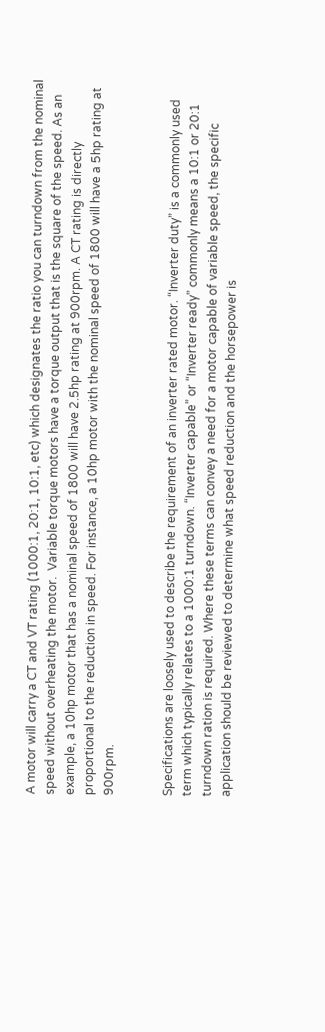A motor will carry a CT and VT rating (1000:1, 20:1, 10:1, etc) which designates the ratio you can turndown from the nominal speed without overheating the motor.  Variable torque motors have a torque output that is the square of the speed. As an example, a 10hp motor that has a nominal speed of 1800 will have 2.5hp rating at 900rpm. A CT rating is directly proportional to the reduction in speed. For instance, a 10hp motor with the nominal speed of 1800 will have a 5hp rating at 900rpm.


Specifications are loosely used to describe the requirement of an inverter rated motor. “Inverter duty” is a commonly used term which typically relates to a 1000:1 turndown. “Inverter capable” or “Inverter ready” commonly means a 10:1 or 20:1 turndown ration is required. Where these terms can convey a need for a motor capable of variable speed, the specific application should be reviewed to determine what speed reduction and the horsepower is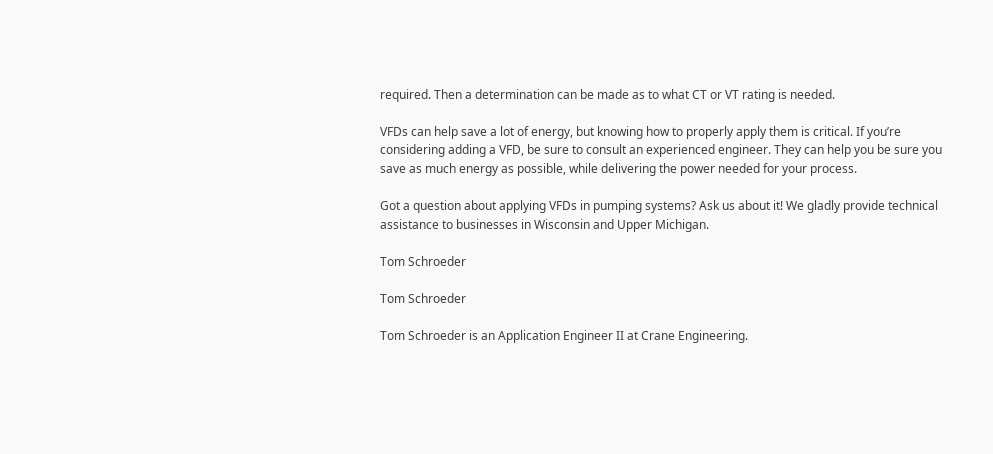required. Then a determination can be made as to what CT or VT rating is needed.

VFDs can help save a lot of energy, but knowing how to properly apply them is critical. If you’re considering adding a VFD, be sure to consult an experienced engineer. They can help you be sure you save as much energy as possible, while delivering the power needed for your process.

Got a question about applying VFDs in pumping systems? Ask us about it! We gladly provide technical assistance to businesses in Wisconsin and Upper Michigan.

Tom Schroeder

Tom Schroeder

Tom Schroeder is an Application Engineer II at Crane Engineering.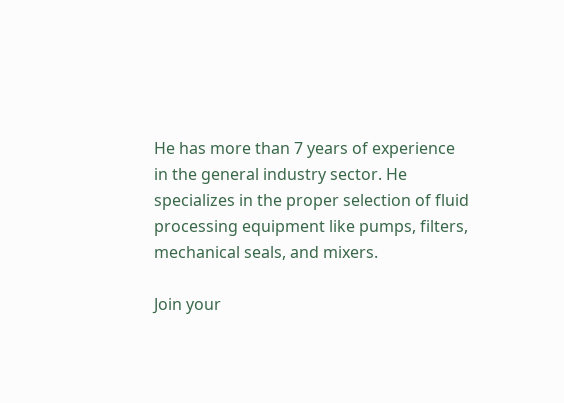He has more than 7 years of experience in the general industry sector. He specializes in the proper selection of fluid processing equipment like pumps, filters, mechanical seals, and mixers.

Join your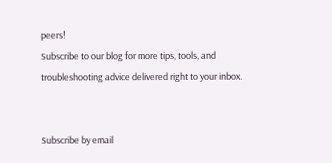peers!
Subscribe to our blog for more tips, tools, and troubleshooting advice delivered right to your inbox.


Subscribe by email